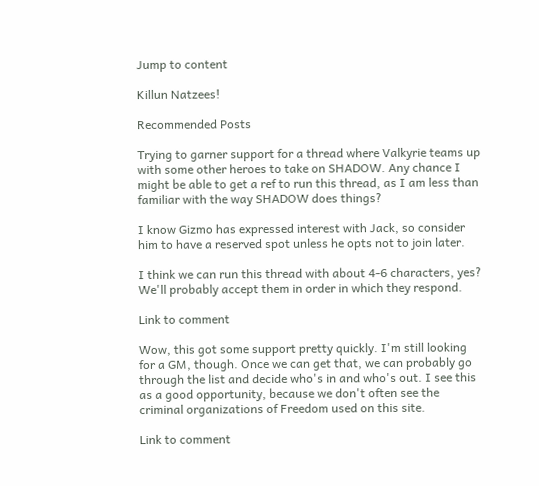Jump to content

Killun Natzees!

Recommended Posts

Trying to garner support for a thread where Valkyrie teams up with some other heroes to take on SHADOW. Any chance I might be able to get a ref to run this thread, as I am less than familiar with the way SHADOW does things?

I know Gizmo has expressed interest with Jack, so consider him to have a reserved spot unless he opts not to join later.

I think we can run this thread with about 4-6 characters, yes? We'll probably accept them in order in which they respond.

Link to comment

Wow, this got some support pretty quickly. I'm still looking for a GM, though. Once we can get that, we can probably go through the list and decide who's in and who's out. I see this as a good opportunity, because we don't often see the criminal organizations of Freedom used on this site.

Link to comment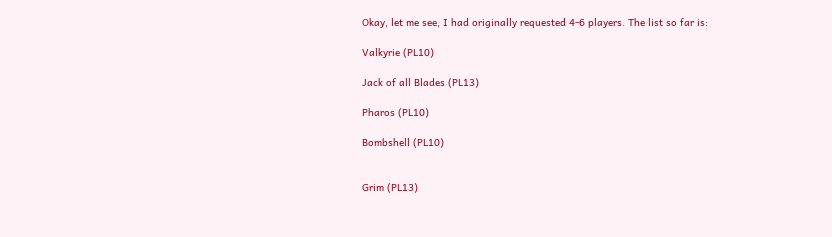Okay, let me see, I had originally requested 4-6 players. The list so far is:

Valkyrie (PL10)

Jack of all Blades (PL13)

Pharos (PL10)

Bombshell (PL10)


Grim (PL13)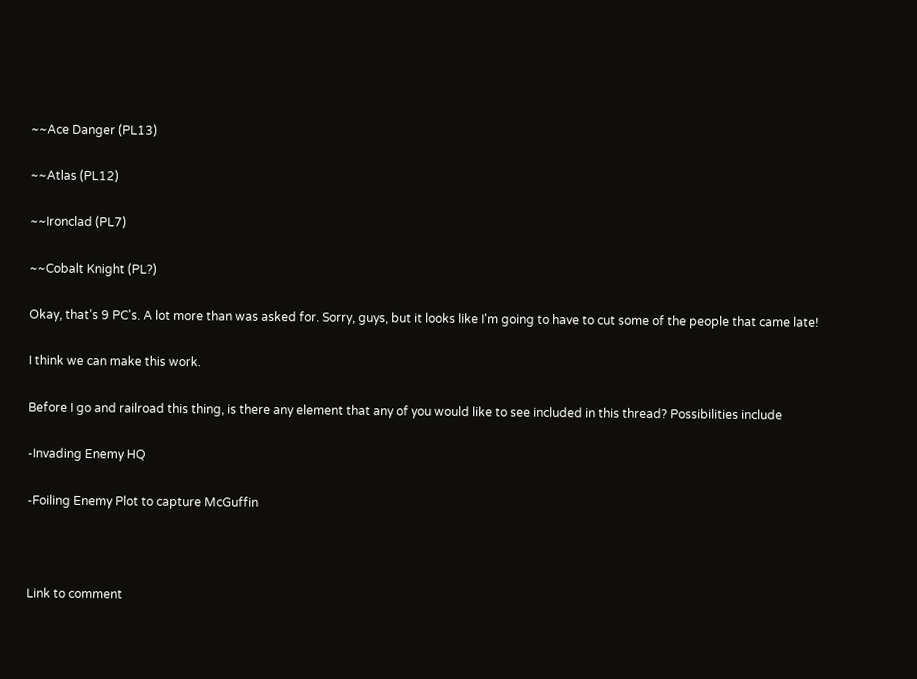~~Ace Danger (PL13)

~~Atlas (PL12)

~~Ironclad (PL7)

~~Cobalt Knight (PL?)

Okay, that's 9 PC's. A lot more than was asked for. Sorry, guys, but it looks like I'm going to have to cut some of the people that came late!

I think we can make this work.

Before I go and railroad this thing, is there any element that any of you would like to see included in this thread? Possibilities include

-Invading Enemy HQ

-Foiling Enemy Plot to capture McGuffin



Link to comment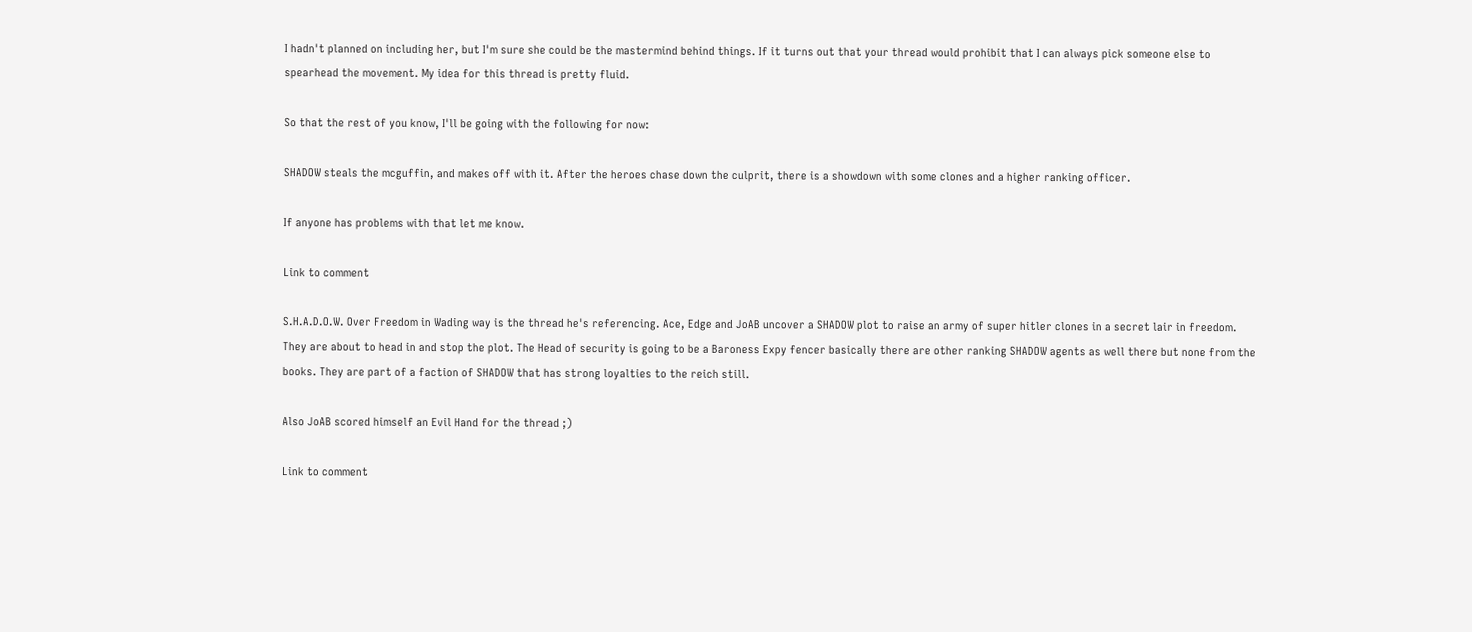I hadn't planned on including her, but I'm sure she could be the mastermind behind things. If it turns out that your thread would prohibit that I can always pick someone else to spearhead the movement. My idea for this thread is pretty fluid.

So that the rest of you know, I'll be going with the following for now:

SHADOW steals the mcguffin, and makes off with it. After the heroes chase down the culprit, there is a showdown with some clones and a higher ranking officer.

If anyone has problems with that let me know.

Link to comment

S.H.A.D.O.W. Over Freedom in Wading way is the thread he's referencing. Ace, Edge and JoAB uncover a SHADOW plot to raise an army of super hitler clones in a secret lair in freedom. They are about to head in and stop the plot. The Head of security is going to be a Baroness Expy fencer basically there are other ranking SHADOW agents as well there but none from the books. They are part of a faction of SHADOW that has strong loyalties to the reich still.

Also JoAB scored himself an Evil Hand for the thread ;)

Link to comment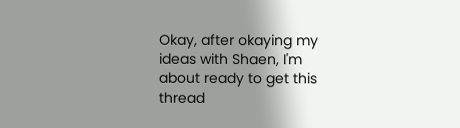Okay, after okaying my ideas with Shaen, I'm about ready to get this thread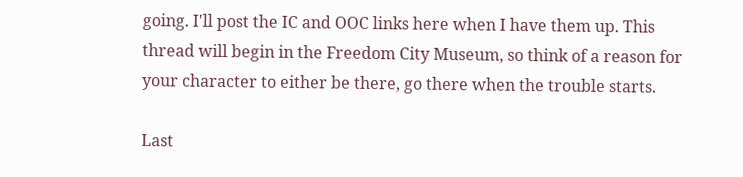going. I'll post the IC and OOC links here when I have them up. This thread will begin in the Freedom City Museum, so think of a reason for your character to either be there, go there when the trouble starts.

Last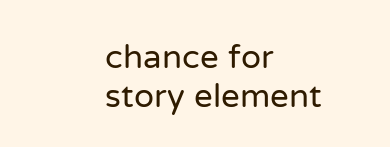chance for story element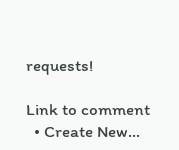requests!

Link to comment
  • Create New...